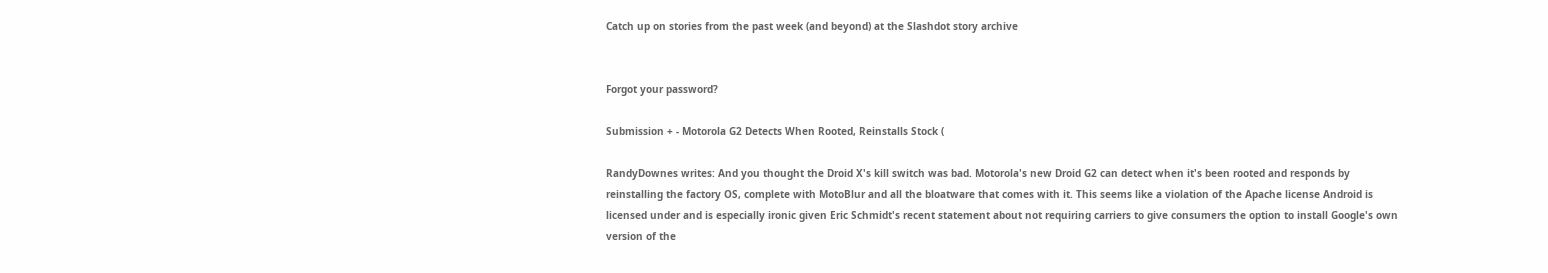Catch up on stories from the past week (and beyond) at the Slashdot story archive


Forgot your password?

Submission + - Motorola G2 Detects When Rooted, Reinstalls Stock (

RandyDownes writes: And you thought the Droid X's kill switch was bad. Motorola's new Droid G2 can detect when it's been rooted and responds by reinstalling the factory OS, complete with MotoBlur and all the bloatware that comes with it. This seems like a violation of the Apache license Android is licensed under and is especially ironic given Eric Schmidt's recent statement about not requiring carriers to give consumers the option to install Google's own version of the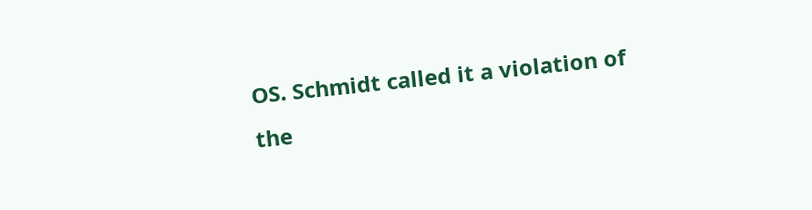OS. Schmidt called it a violation of the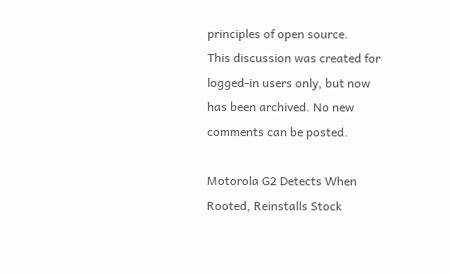principles of open source.
This discussion was created for logged-in users only, but now has been archived. No new comments can be posted.

Motorola G2 Detects When Rooted, Reinstalls Stock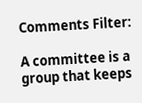Comments Filter:

A committee is a group that keeps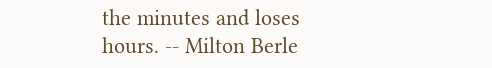the minutes and loses hours. -- Milton Berle